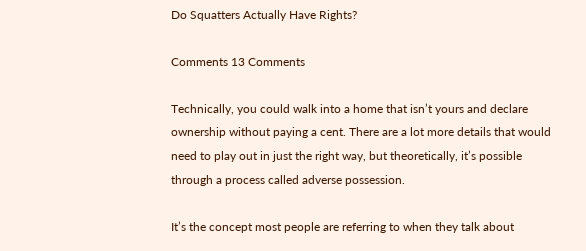Do Squatters Actually Have Rights?

Comments 13 Comments

Technically, you could walk into a home that isn’t yours and declare ownership without paying a cent. There are a lot more details that would need to play out in just the right way, but theoretically, it’s possible through a process called adverse possession.

It’s the concept most people are referring to when they talk about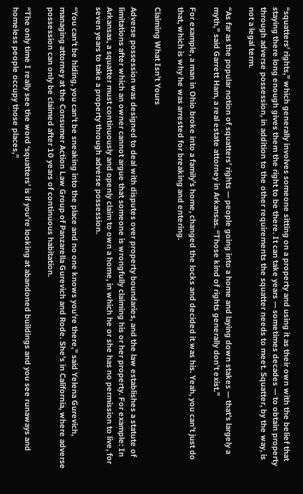“squatters’ rights,” which generally involves someone sitting on a property and using it as their own with the belief that staying there long enough gives them the right to be there. It can take years — sometimes decades — to obtain property through adverse possession, in addition to the other requirements the squatter needs to meet. Squatter, by the way, is not a legal term.

“As far as the popular notion of squatters’ rights — people going into a home and laying down stakes — that’s largely a myth,” said Garrett Ham, a real estate attorney in Arkansas. “Those kind of rights generally don’t exist.”

For example, a man in Ohio broke into a family’s home, changed the locks and decided it was his. Yeah, you can’t just do that, which is why he was arrested for breaking and entering.

Claiming What Isn’t Yours

Adverse possession was designed to deal with disputes over property boundaries, and the law establishes a statute of limitations after which an owner cannot argue that someone is wrongfully claiming his or her property. For example: In Arkansas, a squatter must continuously and openly claim to own a home, in which he or she has no permission to live, for seven years to take a property through adverse possession.

“You can’t be hiding, you can’t be sneaking into the place and no one knows you’re there,” said Yelena Gurevich, managing attorney at the Consumer Action Law Group of Panzarella Gurevich and Rode. She’s in California, where adverse possession can only be claimed after 10 years of continuous habitation.

“The only time I really see the word ‘squatters’ is if you’re looking at abandoned buildings and you see runaways and homeless people occupy those places,”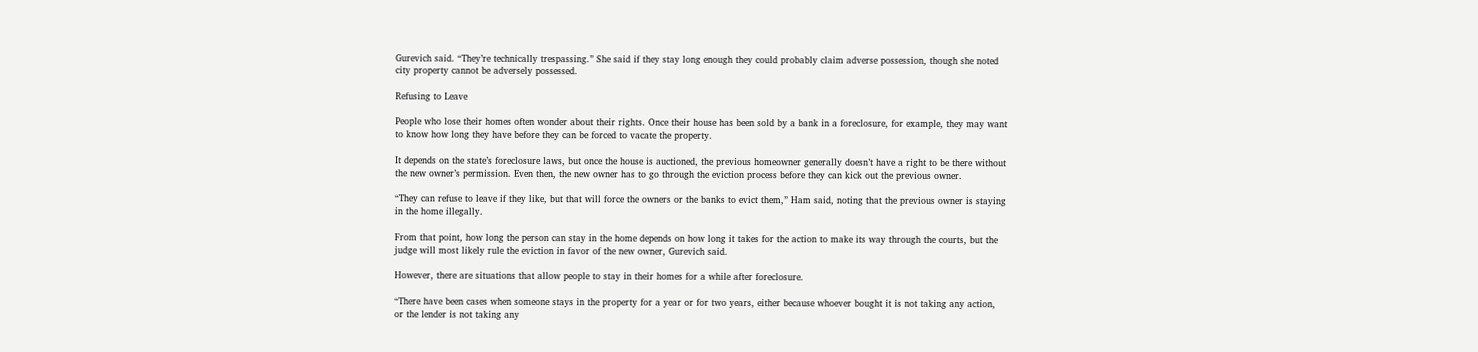Gurevich said. “They’re technically trespassing.” She said if they stay long enough they could probably claim adverse possession, though she noted city property cannot be adversely possessed.

Refusing to Leave

People who lose their homes often wonder about their rights. Once their house has been sold by a bank in a foreclosure, for example, they may want to know how long they have before they can be forced to vacate the property.

It depends on the state’s foreclosure laws, but once the house is auctioned, the previous homeowner generally doesn’t have a right to be there without the new owner’s permission. Even then, the new owner has to go through the eviction process before they can kick out the previous owner.

“They can refuse to leave if they like, but that will force the owners or the banks to evict them,” Ham said, noting that the previous owner is staying in the home illegally.

From that point, how long the person can stay in the home depends on how long it takes for the action to make its way through the courts, but the judge will most likely rule the eviction in favor of the new owner, Gurevich said.

However, there are situations that allow people to stay in their homes for a while after foreclosure.

“There have been cases when someone stays in the property for a year or for two years, either because whoever bought it is not taking any action, or the lender is not taking any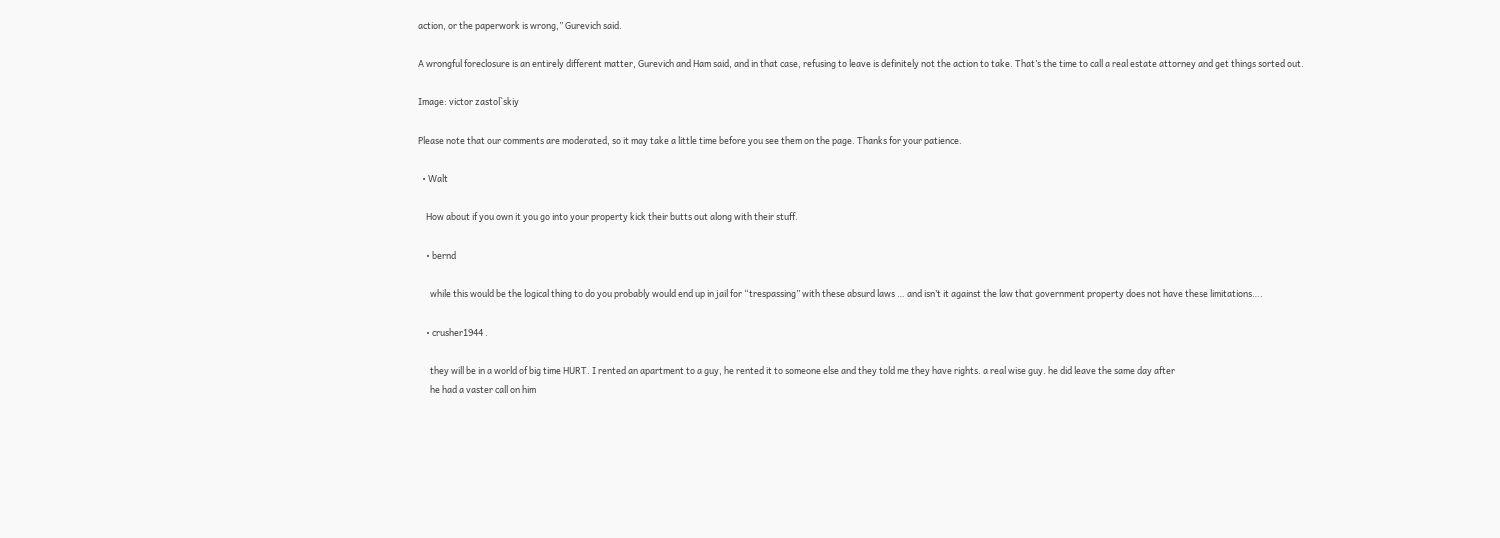action, or the paperwork is wrong,” Gurevich said.

A wrongful foreclosure is an entirely different matter, Gurevich and Ham said, and in that case, refusing to leave is definitely not the action to take. That’s the time to call a real estate attorney and get things sorted out.

Image: victor zastol`skiy

Please note that our comments are moderated, so it may take a little time before you see them on the page. Thanks for your patience.

  • Walt

    How about if you own it you go into your property kick their butts out along with their stuff.

    • bernd

      while this would be the logical thing to do you probably would end up in jail for “trespassing” with these absurd laws … and isn’t it against the law that government property does not have these limitations….

    • crusher1944 .

      they will be in a world of big time HURT. I rented an apartment to a guy, he rented it to someone else and they told me they have rights. a real wise guy. he did leave the same day after
      he had a vaster call on him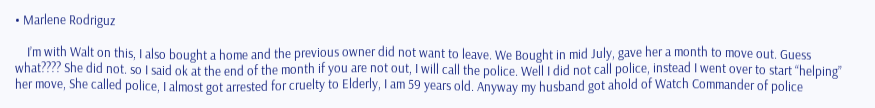• Marlene Rodriguz

    I’m with Walt on this, I also bought a home and the previous owner did not want to leave. We Bought in mid July, gave her a month to move out. Guess what???? She did not. so I said ok at the end of the month if you are not out, I will call the police. Well I did not call police, instead I went over to start “helping” her move, She called police, I almost got arrested for cruelty to Elderly, I am 59 years old. Anyway my husband got ahold of Watch Commander of police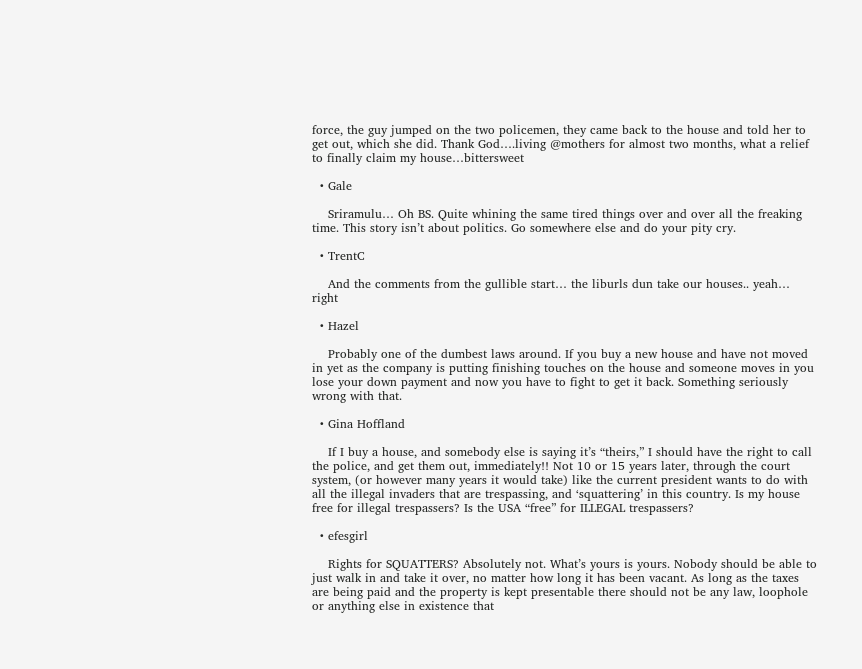force, the guy jumped on the two policemen, they came back to the house and told her to get out, which she did. Thank God….living @mothers for almost two months, what a relief to finally claim my house…bittersweet

  • Gale

    Sriramulu… Oh BS. Quite whining the same tired things over and over all the freaking time. This story isn’t about politics. Go somewhere else and do your pity cry.

  • TrentC

    And the comments from the gullible start… the liburls dun take our houses.. yeah… right

  • Hazel

    Probably one of the dumbest laws around. If you buy a new house and have not moved in yet as the company is putting finishing touches on the house and someone moves in you lose your down payment and now you have to fight to get it back. Something seriously wrong with that.

  • Gina Hoffland

    If I buy a house, and somebody else is saying it’s “theirs,” I should have the right to call the police, and get them out, immediately!! Not 10 or 15 years later, through the court system, (or however many years it would take) like the current president wants to do with all the illegal invaders that are trespassing, and ‘squattering’ in this country. Is my house free for illegal trespassers? Is the USA “free” for ILLEGAL trespassers?

  • efesgirl

    Rights for SQUATTERS? Absolutely not. What’s yours is yours. Nobody should be able to just walk in and take it over, no matter how long it has been vacant. As long as the taxes are being paid and the property is kept presentable there should not be any law, loophole or anything else in existence that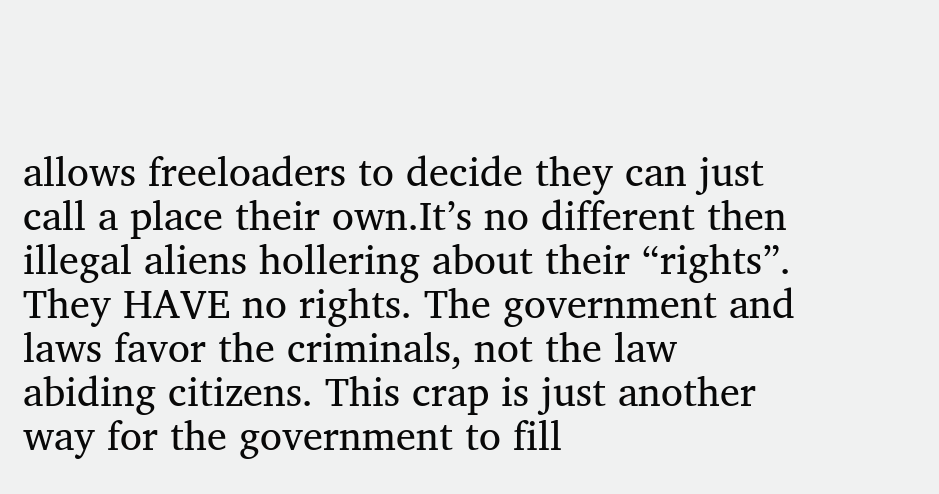allows freeloaders to decide they can just call a place their own.It’s no different then illegal aliens hollering about their “rights”. They HAVE no rights. The government and laws favor the criminals, not the law abiding citizens. This crap is just another way for the government to fill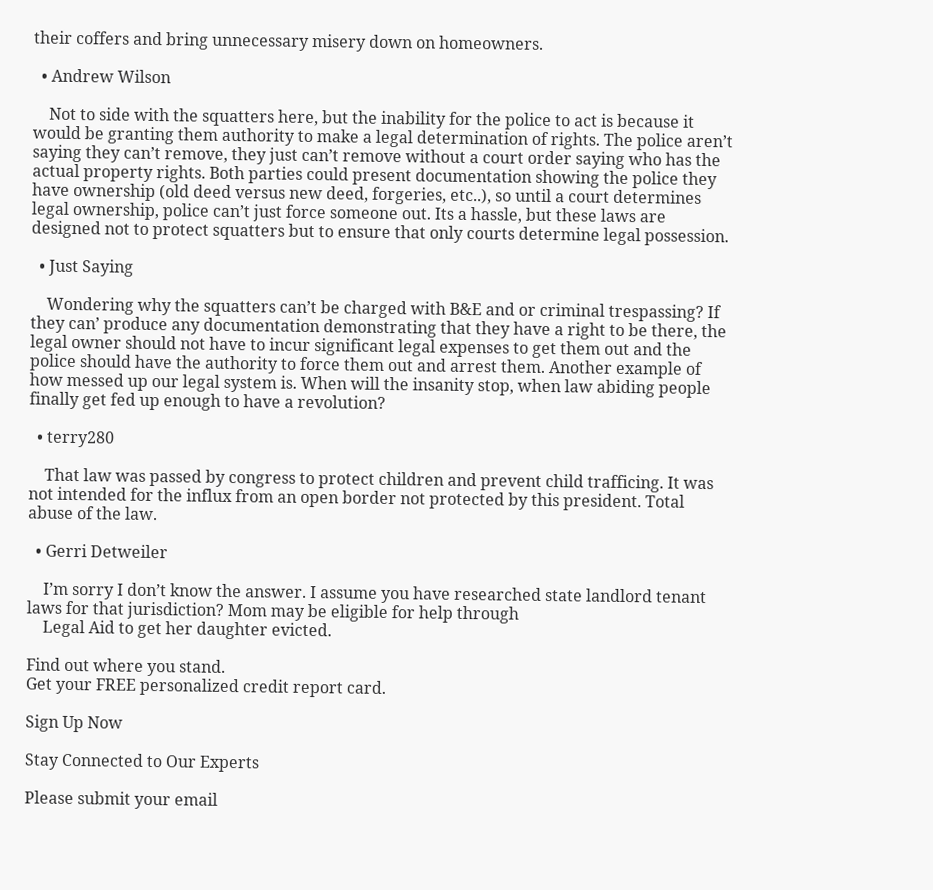their coffers and bring unnecessary misery down on homeowners.

  • Andrew Wilson

    Not to side with the squatters here, but the inability for the police to act is because it would be granting them authority to make a legal determination of rights. The police aren’t saying they can’t remove, they just can’t remove without a court order saying who has the actual property rights. Both parties could present documentation showing the police they have ownership (old deed versus new deed, forgeries, etc..), so until a court determines legal ownership, police can’t just force someone out. Its a hassle, but these laws are designed not to protect squatters but to ensure that only courts determine legal possession.

  • Just Saying

    Wondering why the squatters can’t be charged with B&E and or criminal trespassing? If they can’ produce any documentation demonstrating that they have a right to be there, the legal owner should not have to incur significant legal expenses to get them out and the police should have the authority to force them out and arrest them. Another example of how messed up our legal system is. When will the insanity stop, when law abiding people finally get fed up enough to have a revolution?

  • terry280

    That law was passed by congress to protect children and prevent child trafficing. It was not intended for the influx from an open border not protected by this president. Total abuse of the law.

  • Gerri Detweiler

    I’m sorry I don’t know the answer. I assume you have researched state landlord tenant laws for that jurisdiction? Mom may be eligible for help through
    Legal Aid to get her daughter evicted.

Find out where you stand.
Get your FREE personalized credit report card.

Sign Up Now

Stay Connected to Our Experts

Please submit your email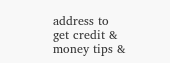address to get credit & money tips &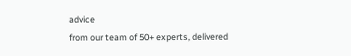advice
from our team of 50+ experts, delivered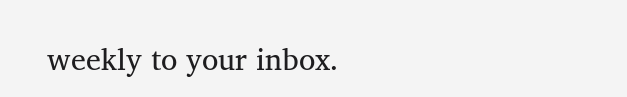weekly to your inbox.